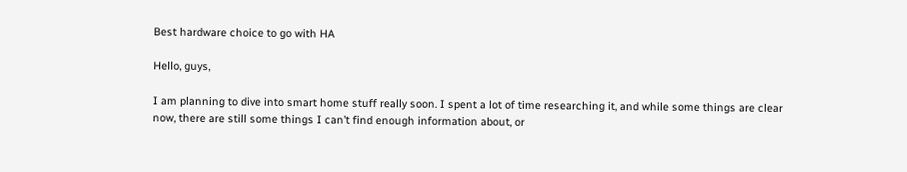Best hardware choice to go with HA

Hello, guys,

I am planning to dive into smart home stuff really soon. I spent a lot of time researching it, and while some things are clear now, there are still some things I can’t find enough information about, or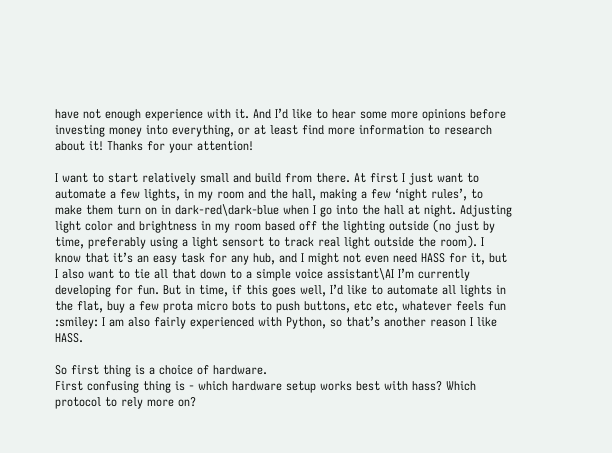have not enough experience with it. And I’d like to hear some more opinions before investing money into everything, or at least find more information to research about it! Thanks for your attention!

I want to start relatively small and build from there. At first I just want to automate a few lights, in my room and the hall, making a few ‘night rules’, to make them turn on in dark-red\dark-blue when I go into the hall at night. Adjusting light color and brightness in my room based off the lighting outside (no just by time, preferably using a light sensort to track real light outside the room). I know that it’s an easy task for any hub, and I might not even need HASS for it, but I also want to tie all that down to a simple voice assistant\AI I’m currently developing for fun. But in time, if this goes well, I’d like to automate all lights in the flat, buy a few prota micro bots to push buttons, etc etc, whatever feels fun :smiley: I am also fairly experienced with Python, so that’s another reason I like HASS.

So first thing is a choice of hardware.
First confusing thing is - which hardware setup works best with hass? Which protocol to rely more on?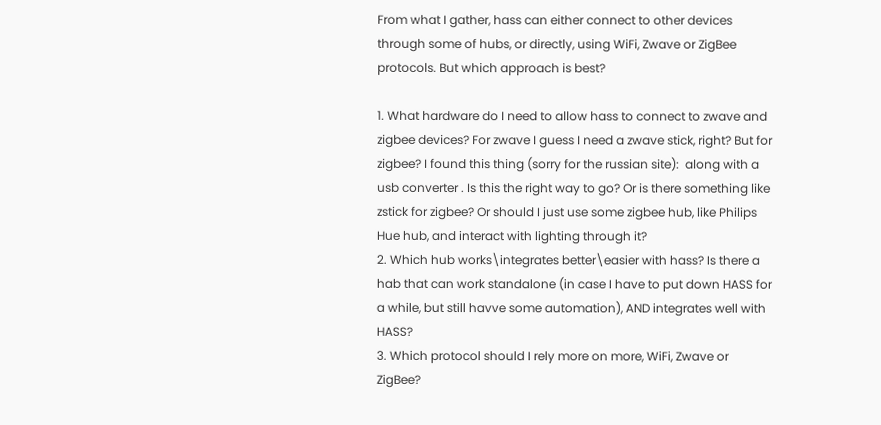From what I gather, hass can either connect to other devices through some of hubs, or directly, using WiFi, Zwave or ZigBee protocols. But which approach is best?

1. What hardware do I need to allow hass to connect to zwave and zigbee devices? For zwave I guess I need a zwave stick, right? But for zigbee? I found this thing (sorry for the russian site):  along with a usb converter . Is this the right way to go? Or is there something like zstick for zigbee? Or should I just use some zigbee hub, like Philips Hue hub, and interact with lighting through it?
2. Which hub works\integrates better\easier with hass? Is there a hab that can work standalone (in case I have to put down HASS for a while, but still havve some automation), AND integrates well with HASS?
3. Which protocol should I rely more on more, WiFi, Zwave or ZigBee?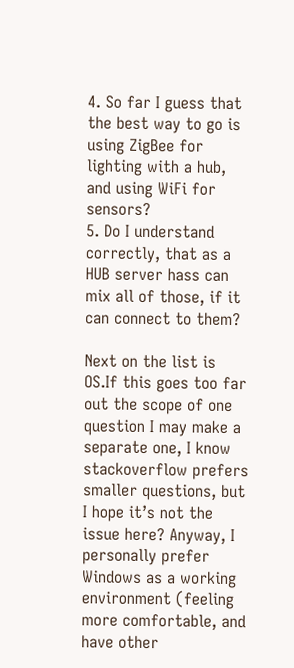4. So far I guess that the best way to go is using ZigBee for lighting with a hub, and using WiFi for sensors?
5. Do I understand correctly, that as a HUB server hass can mix all of those, if it can connect to them?

Next on the list is OS.If this goes too far out the scope of one question I may make a separate one, I know stackoverflow prefers smaller questions, but I hope it’s not the issue here? Anyway, I personally prefer Windows as a working environment (feeling more comfortable, and have other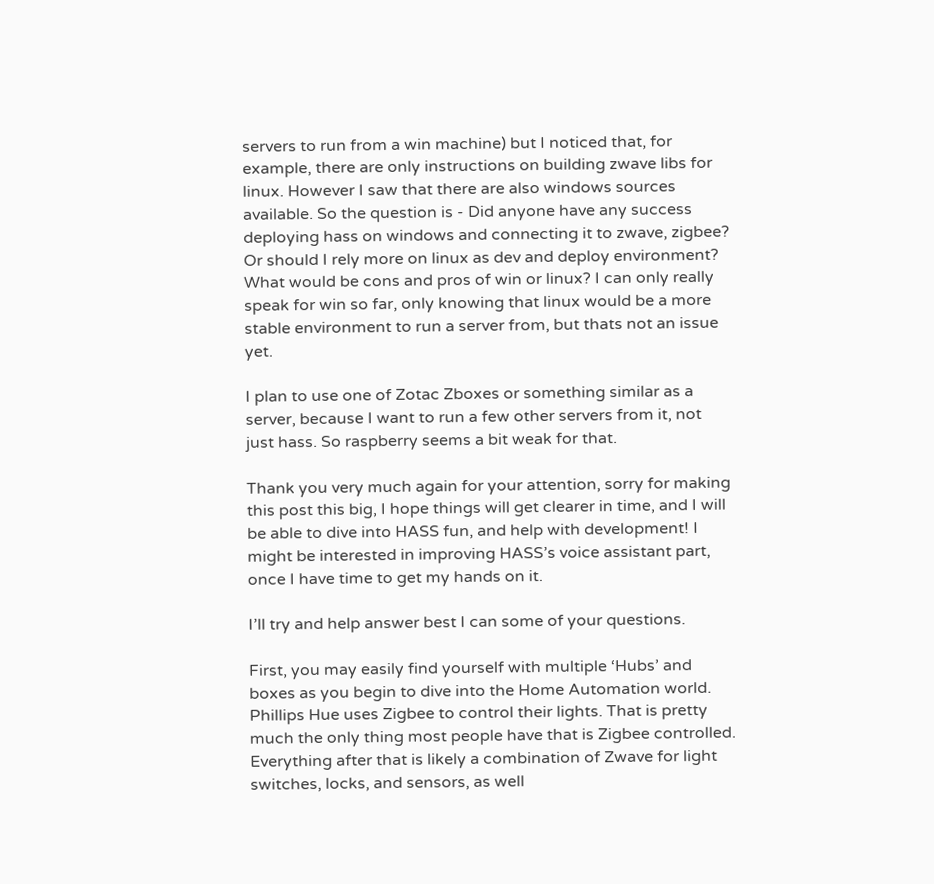servers to run from a win machine) but I noticed that, for example, there are only instructions on building zwave libs for linux. However I saw that there are also windows sources available. So the question is - Did anyone have any success deploying hass on windows and connecting it to zwave, zigbee? Or should I rely more on linux as dev and deploy environment? What would be cons and pros of win or linux? I can only really speak for win so far, only knowing that linux would be a more stable environment to run a server from, but thats not an issue yet.

I plan to use one of Zotac Zboxes or something similar as a server, because I want to run a few other servers from it, not just hass. So raspberry seems a bit weak for that.

Thank you very much again for your attention, sorry for making this post this big, I hope things will get clearer in time, and I will be able to dive into HASS fun, and help with development! I might be interested in improving HASS’s voice assistant part, once I have time to get my hands on it.

I’ll try and help answer best I can some of your questions.

First, you may easily find yourself with multiple ‘Hubs’ and boxes as you begin to dive into the Home Automation world. Phillips Hue uses Zigbee to control their lights. That is pretty much the only thing most people have that is Zigbee controlled. Everything after that is likely a combination of Zwave for light switches, locks, and sensors, as well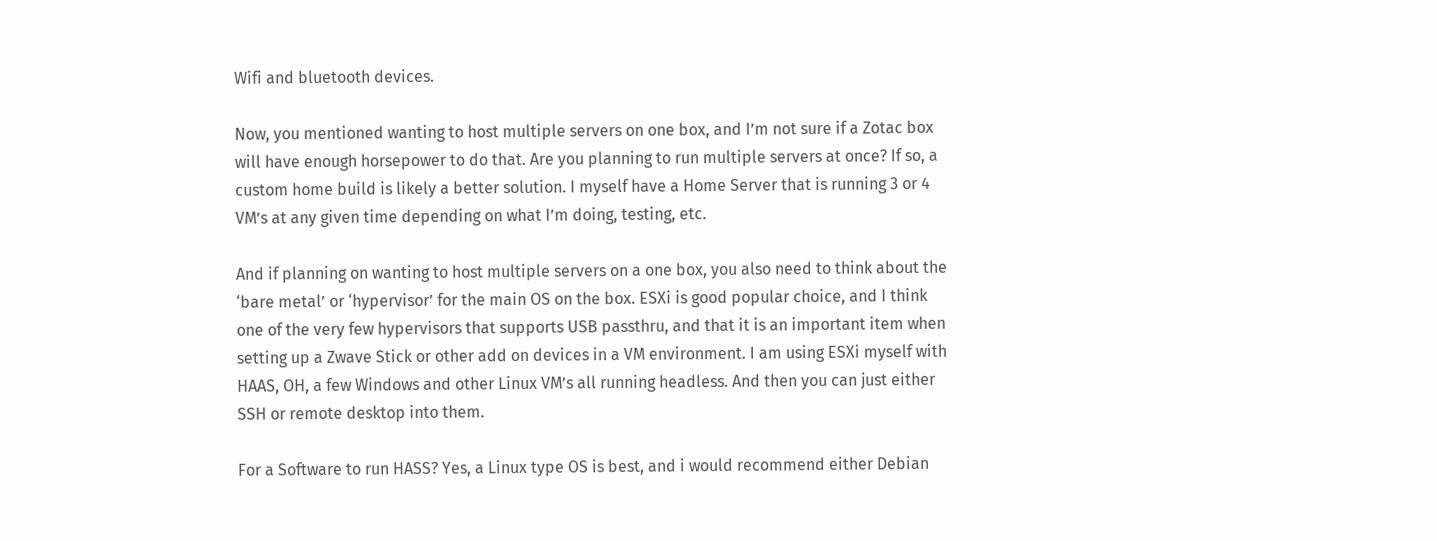Wifi and bluetooth devices.

Now, you mentioned wanting to host multiple servers on one box, and I’m not sure if a Zotac box will have enough horsepower to do that. Are you planning to run multiple servers at once? If so, a custom home build is likely a better solution. I myself have a Home Server that is running 3 or 4 VM’s at any given time depending on what I’m doing, testing, etc.

And if planning on wanting to host multiple servers on a one box, you also need to think about the ‘bare metal’ or ‘hypervisor’ for the main OS on the box. ESXi is good popular choice, and I think one of the very few hypervisors that supports USB passthru, and that it is an important item when setting up a Zwave Stick or other add on devices in a VM environment. I am using ESXi myself with HAAS, OH, a few Windows and other Linux VM’s all running headless. And then you can just either SSH or remote desktop into them.

For a Software to run HASS? Yes, a Linux type OS is best, and i would recommend either Debian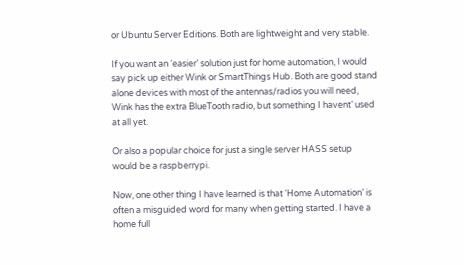or Ubuntu Server Editions. Both are lightweight and very stable.

If you want an ‘easier’ solution just for home automation, I would say pick up either Wink or SmartThings Hub. Both are good stand alone devices with most of the antennas/radios you will need, Wink has the extra BlueTooth radio, but something I havent’ used at all yet.

Or also a popular choice for just a single server HASS setup would be a raspberrypi.

Now, one other thing I have learned is that ‘Home Automation’ is often a misguided word for many when getting started. I have a home full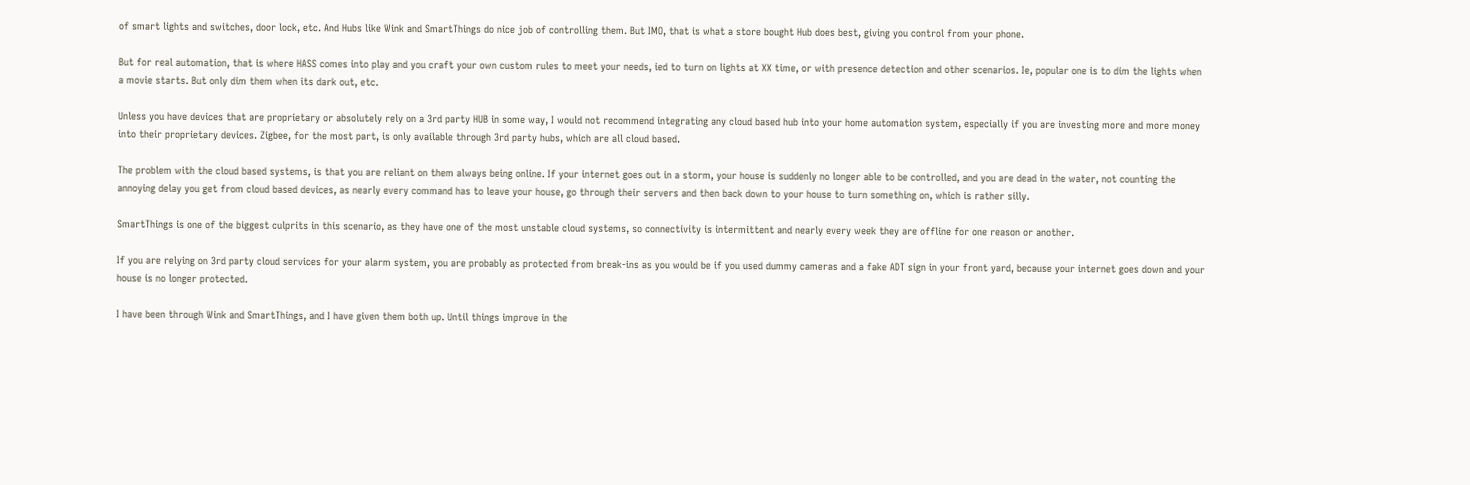of smart lights and switches, door lock, etc. And Hubs like Wink and SmartThings do nice job of controlling them. But IMO, that is what a store bought Hub does best, giving you control from your phone.

But for real automation, that is where HASS comes into play and you craft your own custom rules to meet your needs, ied to turn on lights at XX time, or with presence detection and other scenarios. Ie, popular one is to dim the lights when a movie starts. But only dim them when its dark out, etc.

Unless you have devices that are proprietary or absolutely rely on a 3rd party HUB in some way, I would not recommend integrating any cloud based hub into your home automation system, especially if you are investing more and more money into their proprietary devices. Zigbee, for the most part, is only available through 3rd party hubs, which are all cloud based.

The problem with the cloud based systems, is that you are reliant on them always being online. If your internet goes out in a storm, your house is suddenly no longer able to be controlled, and you are dead in the water, not counting the annoying delay you get from cloud based devices, as nearly every command has to leave your house, go through their servers and then back down to your house to turn something on, which is rather silly.

SmartThings is one of the biggest culprits in this scenario, as they have one of the most unstable cloud systems, so connectivity is intermittent and nearly every week they are offline for one reason or another.

If you are relying on 3rd party cloud services for your alarm system, you are probably as protected from break-ins as you would be if you used dummy cameras and a fake ADT sign in your front yard, because your internet goes down and your house is no longer protected.

I have been through Wink and SmartThings, and I have given them both up. Until things improve in the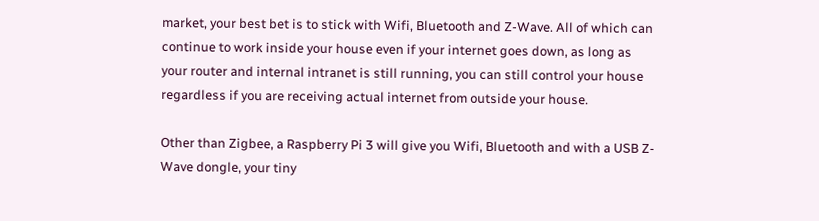market, your best bet is to stick with Wifi, Bluetooth and Z-Wave. All of which can continue to work inside your house even if your internet goes down, as long as your router and internal intranet is still running, you can still control your house regardless if you are receiving actual internet from outside your house.

Other than Zigbee, a Raspberry Pi 3 will give you Wifi, Bluetooth and with a USB Z-Wave dongle, your tiny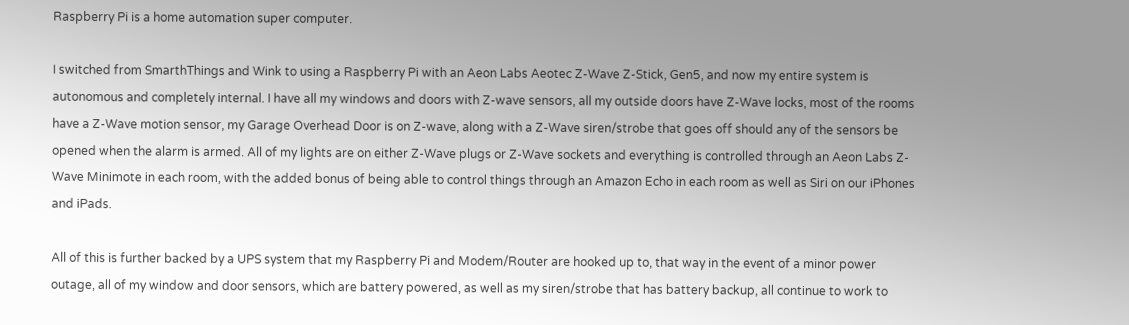Raspberry Pi is a home automation super computer.

I switched from SmarthThings and Wink to using a Raspberry Pi with an Aeon Labs Aeotec Z-Wave Z-Stick, Gen5, and now my entire system is autonomous and completely internal. I have all my windows and doors with Z-wave sensors, all my outside doors have Z-Wave locks, most of the rooms have a Z-Wave motion sensor, my Garage Overhead Door is on Z-wave, along with a Z-Wave siren/strobe that goes off should any of the sensors be opened when the alarm is armed. All of my lights are on either Z-Wave plugs or Z-Wave sockets and everything is controlled through an Aeon Labs Z-Wave Minimote in each room, with the added bonus of being able to control things through an Amazon Echo in each room as well as Siri on our iPhones and iPads.

All of this is further backed by a UPS system that my Raspberry Pi and Modem/Router are hooked up to, that way in the event of a minor power outage, all of my window and door sensors, which are battery powered, as well as my siren/strobe that has battery backup, all continue to work to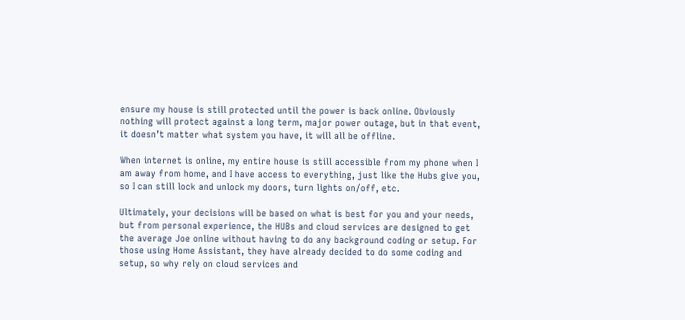ensure my house is still protected until the power is back online. Obviously nothing will protect against a long term, major power outage, but in that event, it doesn’t matter what system you have, it will all be offline.

When internet is online, my entire house is still accessible from my phone when I am away from home, and I have access to everything, just like the Hubs give you, so I can still lock and unlock my doors, turn lights on/off, etc.

Ultimately, your decisions will be based on what is best for you and your needs, but from personal experience, the HUBs and cloud services are designed to get the average Joe online without having to do any background coding or setup. For those using Home Assistant, they have already decided to do some coding and setup, so why rely on cloud services and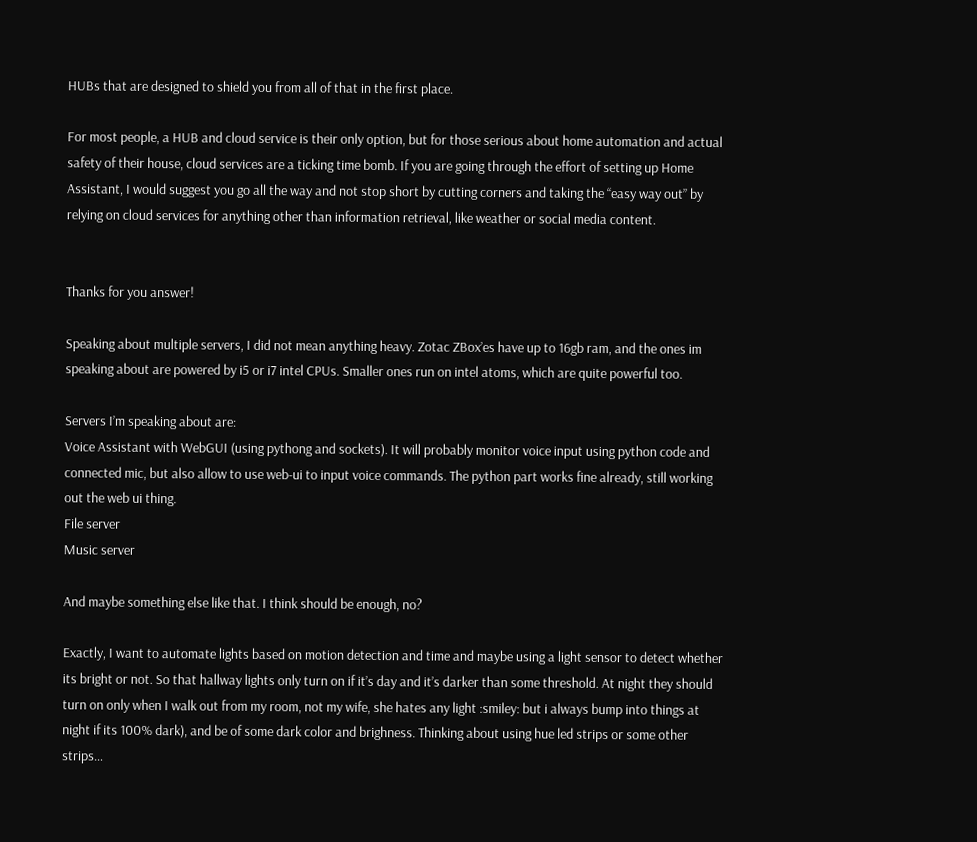HUBs that are designed to shield you from all of that in the first place.

For most people, a HUB and cloud service is their only option, but for those serious about home automation and actual safety of their house, cloud services are a ticking time bomb. If you are going through the effort of setting up Home Assistant, I would suggest you go all the way and not stop short by cutting corners and taking the “easy way out” by relying on cloud services for anything other than information retrieval, like weather or social media content.


Thanks for you answer!

Speaking about multiple servers, I did not mean anything heavy. Zotac ZBox’es have up to 16gb ram, and the ones im speaking about are powered by i5 or i7 intel CPUs. Smaller ones run on intel atoms, which are quite powerful too.

Servers I’m speaking about are:
Voice Assistant with WebGUI (using pythong and sockets). It will probably monitor voice input using python code and connected mic, but also allow to use web-ui to input voice commands. The python part works fine already, still working out the web ui thing.
File server
Music server

And maybe something else like that. I think should be enough, no?

Exactly, I want to automate lights based on motion detection and time and maybe using a light sensor to detect whether its bright or not. So that hallway lights only turn on if it’s day and it’s darker than some threshold. At night they should turn on only when I walk out from my room, not my wife, she hates any light :smiley: but i always bump into things at night if its 100% dark), and be of some dark color and brighness. Thinking about using hue led strips or some other strips…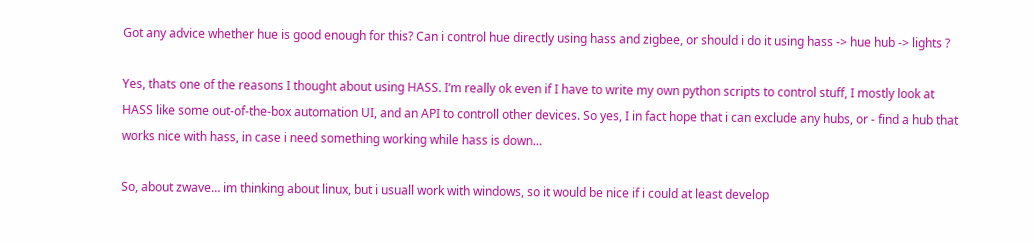Got any advice whether hue is good enough for this? Can i control hue directly using hass and zigbee, or should i do it using hass -> hue hub -> lights ?

Yes, thats one of the reasons I thought about using HASS. I’m really ok even if I have to write my own python scripts to control stuff, I mostly look at HASS like some out-of-the-box automation UI, and an API to controll other devices. So yes, I in fact hope that i can exclude any hubs, or - find a hub that works nice with hass, in case i need something working while hass is down…

So, about zwave… im thinking about linux, but i usuall work with windows, so it would be nice if i could at least develop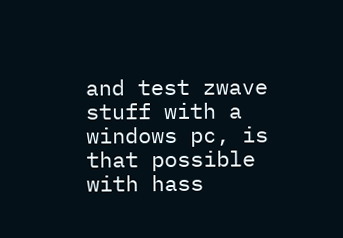and test zwave stuff with a windows pc, is that possible with hass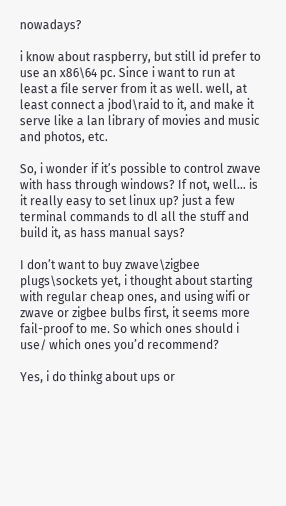nowadays?

i know about raspberry, but still id prefer to use an x86\64 pc. Since i want to run at least a file server from it as well. well, at least connect a jbod\raid to it, and make it serve like a lan library of movies and music and photos, etc.

So, i wonder if it’s possible to control zwave with hass through windows? If not, well… is it really easy to set linux up? just a few terminal commands to dl all the stuff and build it, as hass manual says?

I don’t want to buy zwave\zigbee plugs\sockets yet, i thought about starting with regular cheap ones, and using wifi or zwave or zigbee bulbs first, it seems more fail-proof to me. So which ones should i use/ which ones you’d recommend?

Yes, i do thinkg about ups or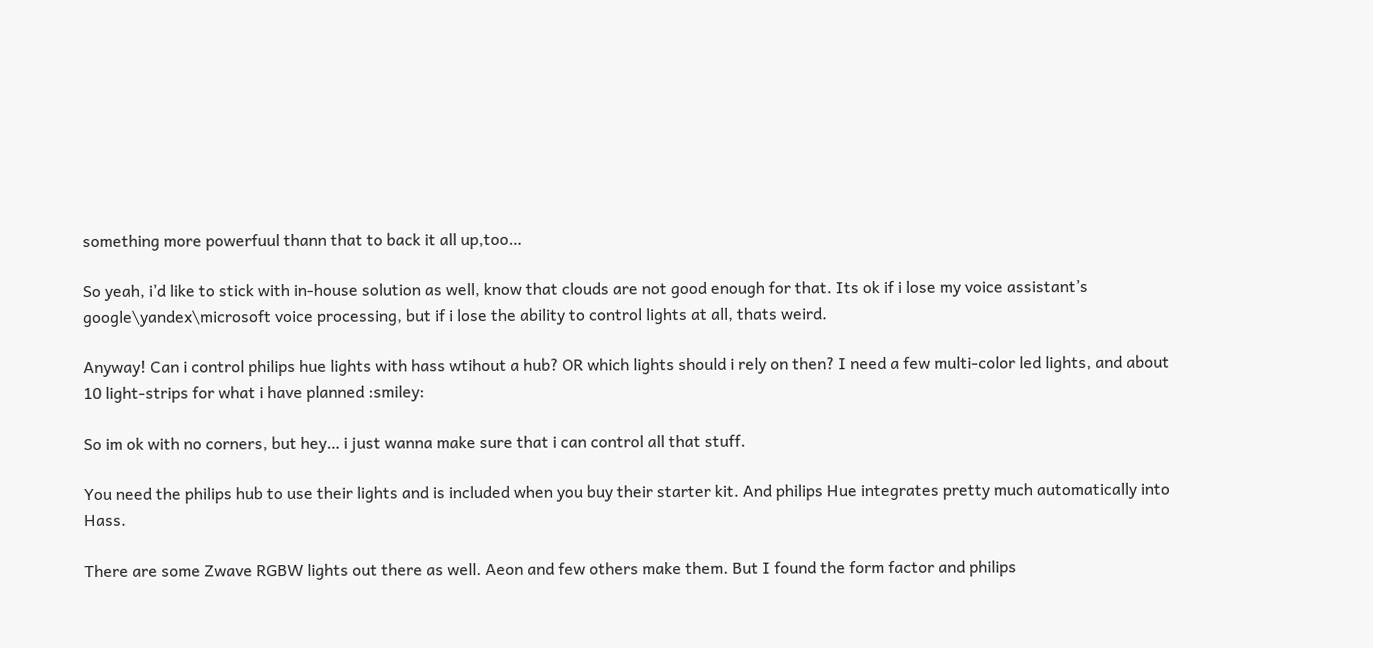something more powerfuul thann that to back it all up,too…

So yeah, i’d like to stick with in-house solution as well, know that clouds are not good enough for that. Its ok if i lose my voice assistant’s google\yandex\microsoft voice processing, but if i lose the ability to control lights at all, thats weird.

Anyway! Can i control philips hue lights with hass wtihout a hub? OR which lights should i rely on then? I need a few multi-color led lights, and about 10 light-strips for what i have planned :smiley:

So im ok with no corners, but hey… i just wanna make sure that i can control all that stuff.

You need the philips hub to use their lights and is included when you buy their starter kit. And philips Hue integrates pretty much automatically into Hass.

There are some Zwave RGBW lights out there as well. Aeon and few others make them. But I found the form factor and philips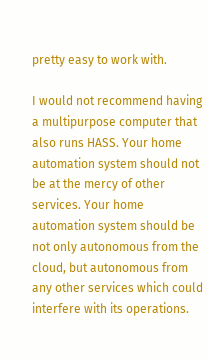pretty easy to work with.

I would not recommend having a multipurpose computer that also runs HASS. Your home automation system should not be at the mercy of other services. Your home automation system should be not only autonomous from the cloud, but autonomous from any other services which could interfere with its operations.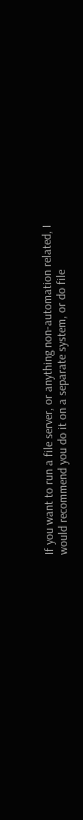If you want to run a file server, or anything non-automation related, I would recommend you do it on a separate system, or do file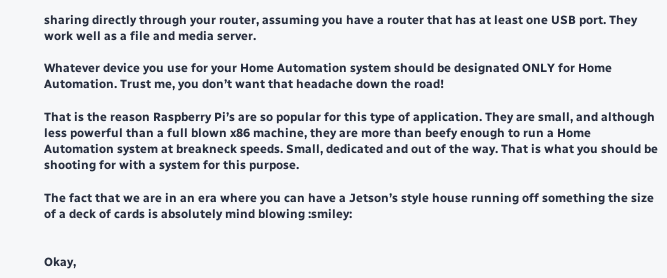sharing directly through your router, assuming you have a router that has at least one USB port. They work well as a file and media server.

Whatever device you use for your Home Automation system should be designated ONLY for Home Automation. Trust me, you don’t want that headache down the road!

That is the reason Raspberry Pi’s are so popular for this type of application. They are small, and although less powerful than a full blown x86 machine, they are more than beefy enough to run a Home Automation system at breakneck speeds. Small, dedicated and out of the way. That is what you should be shooting for with a system for this purpose.

The fact that we are in an era where you can have a Jetson’s style house running off something the size of a deck of cards is absolutely mind blowing :smiley:


Okay,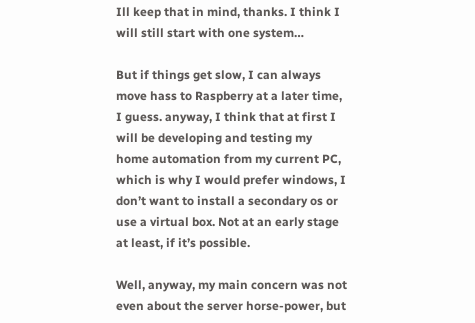Ill keep that in mind, thanks. I think I will still start with one system…

But if things get slow, I can always move hass to Raspberry at a later time, I guess. anyway, I think that at first I will be developing and testing my home automation from my current PC, which is why I would prefer windows, I don’t want to install a secondary os or use a virtual box. Not at an early stage at least, if it’s possible.

Well, anyway, my main concern was not even about the server horse-power, but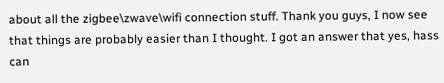about all the zigbee\zwave\wifi connection stuff. Thank you guys, I now see that things are probably easier than I thought. I got an answer that yes, hass can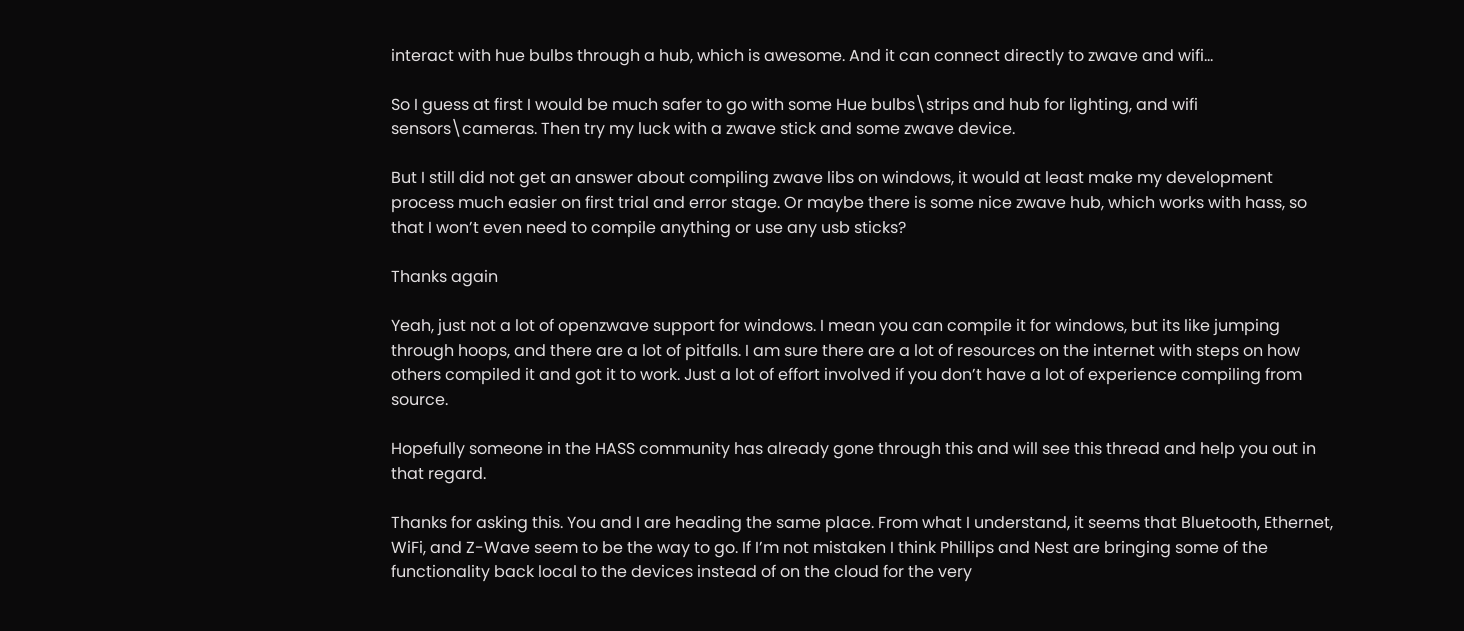interact with hue bulbs through a hub, which is awesome. And it can connect directly to zwave and wifi…

So I guess at first I would be much safer to go with some Hue bulbs\strips and hub for lighting, and wifi sensors\cameras. Then try my luck with a zwave stick and some zwave device.

But I still did not get an answer about compiling zwave libs on windows, it would at least make my development process much easier on first trial and error stage. Or maybe there is some nice zwave hub, which works with hass, so that I won’t even need to compile anything or use any usb sticks?

Thanks again

Yeah, just not a lot of openzwave support for windows. I mean you can compile it for windows, but its like jumping through hoops, and there are a lot of pitfalls. I am sure there are a lot of resources on the internet with steps on how others compiled it and got it to work. Just a lot of effort involved if you don’t have a lot of experience compiling from source.

Hopefully someone in the HASS community has already gone through this and will see this thread and help you out in that regard.

Thanks for asking this. You and I are heading the same place. From what I understand, it seems that Bluetooth, Ethernet, WiFi, and Z-Wave seem to be the way to go. If I’m not mistaken I think Phillips and Nest are bringing some of the functionality back local to the devices instead of on the cloud for the very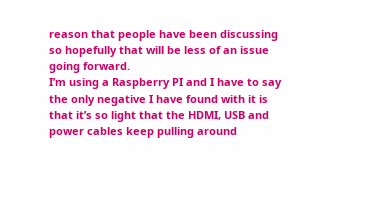reason that people have been discussing so hopefully that will be less of an issue going forward.
I’m using a Raspberry PI and I have to say the only negative I have found with it is that it’s so light that the HDMI, USB and power cables keep pulling around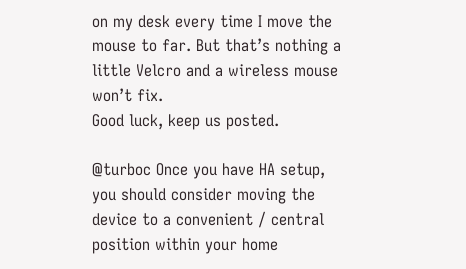on my desk every time I move the mouse to far. But that’s nothing a little Velcro and a wireless mouse won’t fix.
Good luck, keep us posted.

@turboc Once you have HA setup, you should consider moving the device to a convenient / central position within your home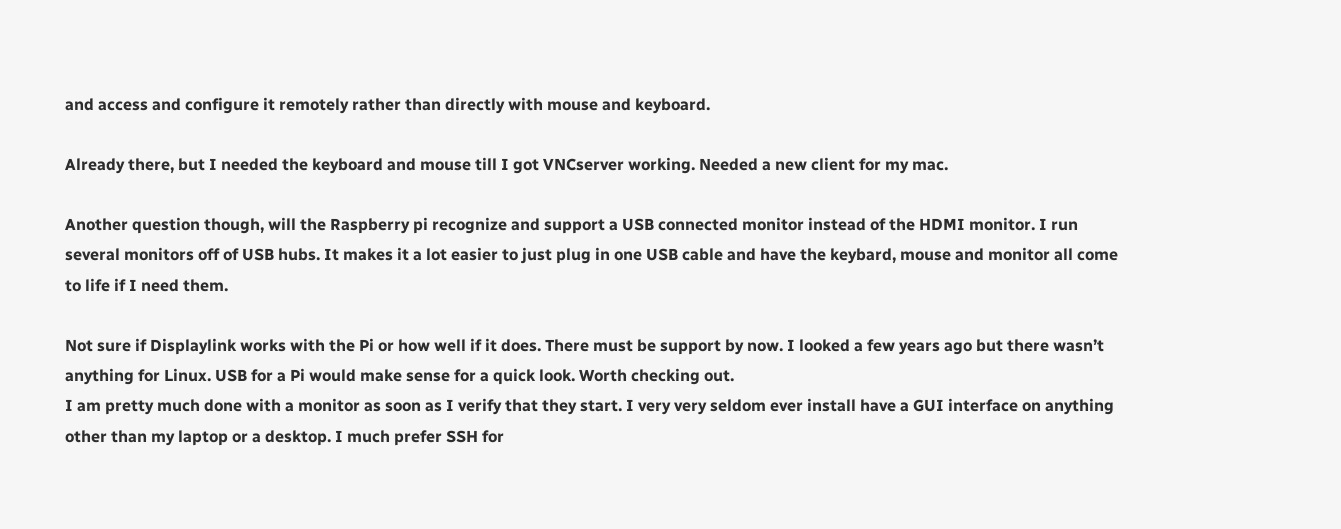and access and configure it remotely rather than directly with mouse and keyboard.

Already there, but I needed the keyboard and mouse till I got VNCserver working. Needed a new client for my mac.

Another question though, will the Raspberry pi recognize and support a USB connected monitor instead of the HDMI monitor. I run several monitors off of USB hubs. It makes it a lot easier to just plug in one USB cable and have the keybard, mouse and monitor all come to life if I need them.

Not sure if Displaylink works with the Pi or how well if it does. There must be support by now. I looked a few years ago but there wasn’t anything for Linux. USB for a Pi would make sense for a quick look. Worth checking out.
I am pretty much done with a monitor as soon as I verify that they start. I very very seldom ever install have a GUI interface on anything other than my laptop or a desktop. I much prefer SSH for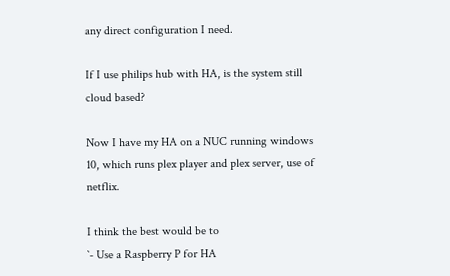any direct configuration I need.

If I use philips hub with HA, is the system still cloud based?

Now I have my HA on a NUC running windows 10, which runs plex player and plex server, use of netflix.

I think the best would be to
`- Use a Raspberry P for HA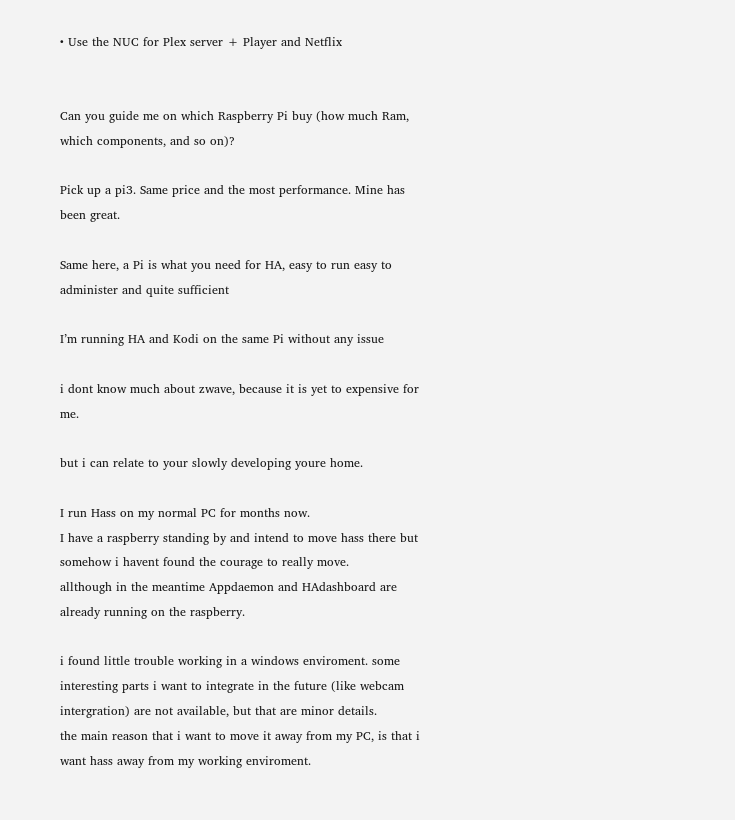• Use the NUC for Plex server + Player and Netflix


Can you guide me on which Raspberry Pi buy (how much Ram, which components, and so on)?

Pick up a pi3. Same price and the most performance. Mine has been great.

Same here, a Pi is what you need for HA, easy to run easy to administer and quite sufficient

I’m running HA and Kodi on the same Pi without any issue

i dont know much about zwave, because it is yet to expensive for me.

but i can relate to your slowly developing youre home.

I run Hass on my normal PC for months now.
I have a raspberry standing by and intend to move hass there but somehow i havent found the courage to really move.
allthough in the meantime Appdaemon and HAdashboard are already running on the raspberry.

i found little trouble working in a windows enviroment. some interesting parts i want to integrate in the future (like webcam intergration) are not available, but that are minor details.
the main reason that i want to move it away from my PC, is that i want hass away from my working enviroment.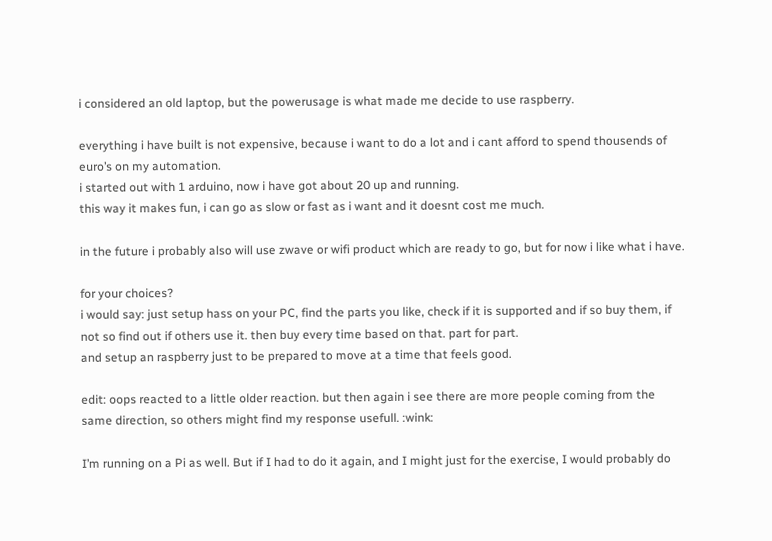i considered an old laptop, but the powerusage is what made me decide to use raspberry.

everything i have built is not expensive, because i want to do a lot and i cant afford to spend thousends of euro’s on my automation.
i started out with 1 arduino, now i have got about 20 up and running.
this way it makes fun, i can go as slow or fast as i want and it doesnt cost me much.

in the future i probably also will use zwave or wifi product which are ready to go, but for now i like what i have.

for your choices?
i would say: just setup hass on your PC, find the parts you like, check if it is supported and if so buy them, if not so find out if others use it. then buy every time based on that. part for part.
and setup an raspberry just to be prepared to move at a time that feels good.

edit: oops reacted to a little older reaction. but then again i see there are more people coming from the same direction, so others might find my response usefull. :wink:

I’m running on a Pi as well. But if I had to do it again, and I might just for the exercise, I would probably do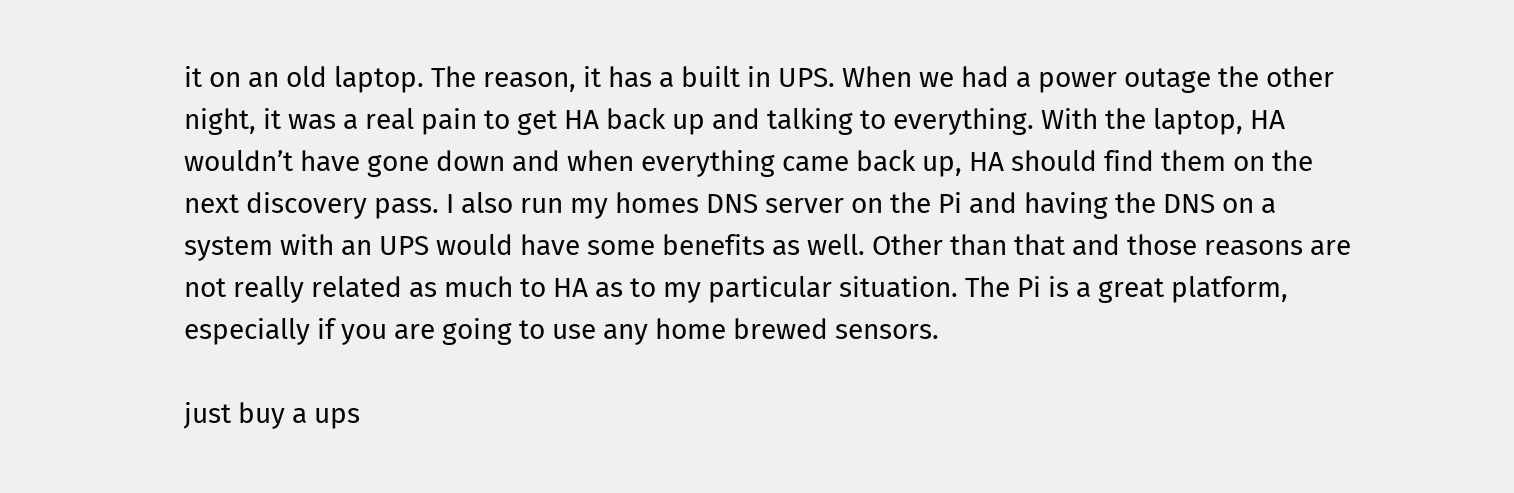it on an old laptop. The reason, it has a built in UPS. When we had a power outage the other night, it was a real pain to get HA back up and talking to everything. With the laptop, HA wouldn’t have gone down and when everything came back up, HA should find them on the next discovery pass. I also run my homes DNS server on the Pi and having the DNS on a system with an UPS would have some benefits as well. Other than that and those reasons are not really related as much to HA as to my particular situation. The Pi is a great platform, especially if you are going to use any home brewed sensors.

just buy a ups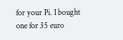for your Pi. I bought one for 35 euro